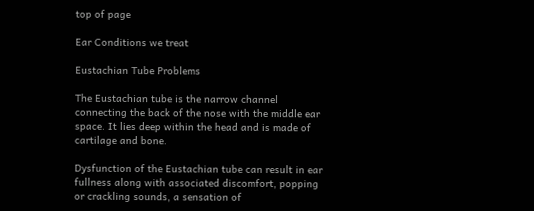top of page

Ear Conditions we treat

Eustachian Tube Problems

The Eustachian tube is the narrow channel connecting the back of the nose with the middle ear space. It lies deep within the head and is made of cartilage and bone.

Dysfunction of the Eustachian tube can result in ear fullness along with associated discomfort, popping or crackling sounds, a sensation of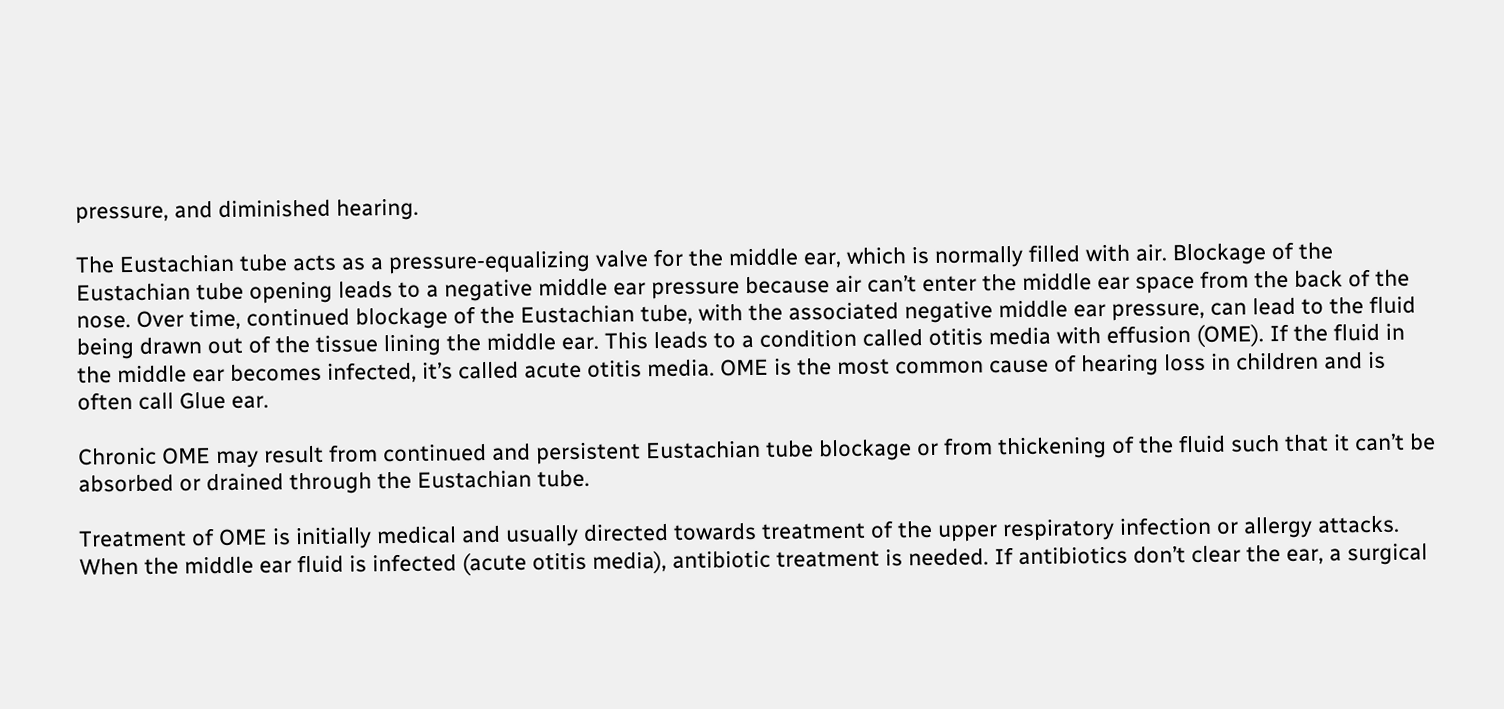pressure, and diminished hearing.

The Eustachian tube acts as a pressure-equalizing valve for the middle ear, which is normally filled with air. Blockage of the Eustachian tube opening leads to a negative middle ear pressure because air can’t enter the middle ear space from the back of the nose. Over time, continued blockage of the Eustachian tube, with the associated negative middle ear pressure, can lead to the fluid being drawn out of the tissue lining the middle ear. This leads to a condition called otitis media with effusion (OME). If the fluid in the middle ear becomes infected, it’s called acute otitis media. OME is the most common cause of hearing loss in children and is often call Glue ear.

Chronic OME may result from continued and persistent Eustachian tube blockage or from thickening of the fluid such that it can’t be absorbed or drained through the Eustachian tube.

Treatment of OME is initially medical and usually directed towards treatment of the upper respiratory infection or allergy attacks. When the middle ear fluid is infected (acute otitis media), antibiotic treatment is needed. If antibiotics don’t clear the ear, a surgical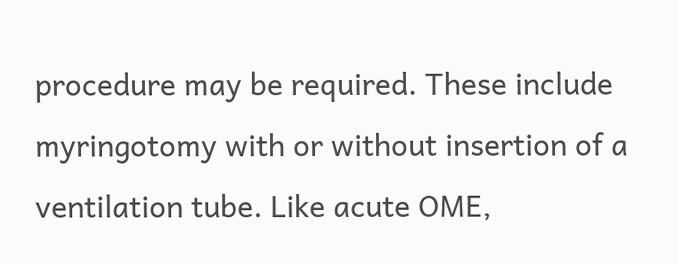procedure may be required. These include myringotomy with or without insertion of a ventilation tube. Like acute OME,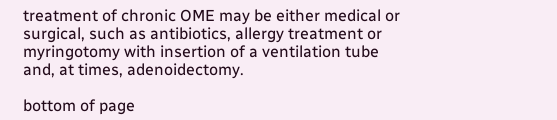treatment of chronic OME may be either medical or surgical, such as antibiotics, allergy treatment or myringotomy with insertion of a ventilation tube and, at times, adenoidectomy.

bottom of page